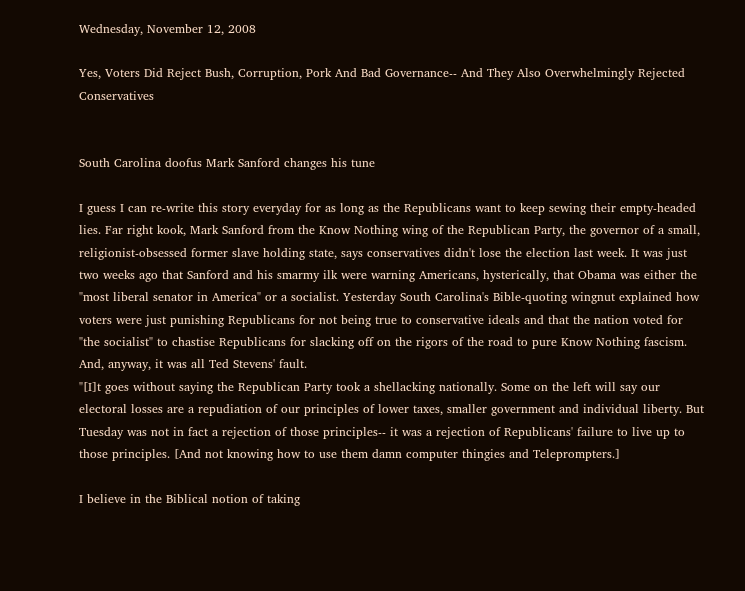Wednesday, November 12, 2008

Yes, Voters Did Reject Bush, Corruption, Pork And Bad Governance-- And They Also Overwhelmingly Rejected Conservatives


South Carolina doofus Mark Sanford changes his tune

I guess I can re-write this story everyday for as long as the Republicans want to keep sewing their empty-headed lies. Far right kook, Mark Sanford from the Know Nothing wing of the Republican Party, the governor of a small, religionist-obsessed former slave holding state, says conservatives didn't lose the election last week. It was just two weeks ago that Sanford and his smarmy ilk were warning Americans, hysterically, that Obama was either the "most liberal senator in America" or a socialist. Yesterday South Carolina's Bible-quoting wingnut explained how voters were just punishing Republicans for not being true to conservative ideals and that the nation voted for "the socialist" to chastise Republicans for slacking off on the rigors of the road to pure Know Nothing fascism. And, anyway, it was all Ted Stevens' fault.
"[I]t goes without saying the Republican Party took a shellacking nationally. Some on the left will say our electoral losses are a repudiation of our principles of lower taxes, smaller government and individual liberty. But Tuesday was not in fact a rejection of those principles-- it was a rejection of Republicans' failure to live up to those principles. [And not knowing how to use them damn computer thingies and Teleprompters.]

I believe in the Biblical notion of taking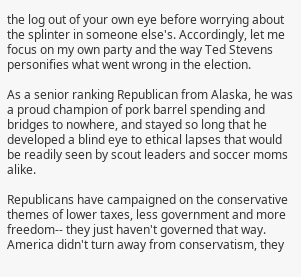the log out of your own eye before worrying about the splinter in someone else's. Accordingly, let me focus on my own party and the way Ted Stevens personifies what went wrong in the election.

As a senior ranking Republican from Alaska, he was a proud champion of pork barrel spending and bridges to nowhere, and stayed so long that he developed a blind eye to ethical lapses that would be readily seen by scout leaders and soccer moms alike.

Republicans have campaigned on the conservative themes of lower taxes, less government and more freedom-- they just haven't governed that way. America didn't turn away from conservatism, they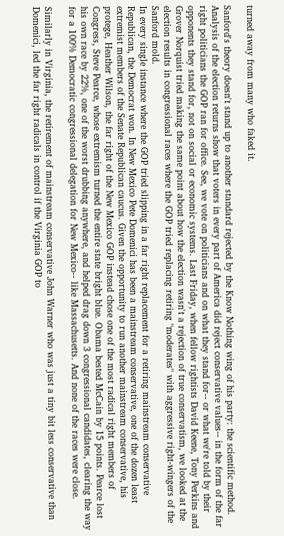turned away from many who faked it.

Sanford's theory doesn't stand up to another standard rejected by the Know Nothing wing of his party: the scientific method. Analysis of the election returns show that voters in every part of America did reject conservative values-- in the form of the far right politicians the GOP ran for office. See, we vote on politicians and on what they stand for-- or what we're told by their opponents they stand for, not on social or economic systems. Last Friday, when fellow rightists David Keene, Tony Perkins and Grover Norquist tried making the same point about how the election wasn't a rejection of true conservatism, we looked at the election results in congressional races where the GOP tried replacing retiring "moderates" with aggressive right-wingers of the Sanford mold.
In every single instance where the GOP tried slipping in a far right replacement for a retiring mainstream conservative Republican, the Democrat won. In New Mexico Pete Domenici has been a mainstream conservative, one of the dozen least extremist members of the Senate Republican caucus. Given the opportunity to run another mainstream conservative, his protege, Heather Wilson, the far right of the New Mexico GOP instead chose one of the most radical right members of Congress, Steve Pearce, whose extremism turned the entire state bright blue. Obama bested McCain by 15 points. Pearce lost his own race by 22%, one of the worst drubbing anywhere, and helped drag down 3 congressional candidates, clearing the way for a 100% Democratic congressional delegation for New Mexico-- like Massachusetts. And none of the races were close.

Similarly in Virginia, the retirement of mainstream conservative John Warner who was just a tiny bit less conservative than Domenici, led the far right radicals in control if the Virginia GOP to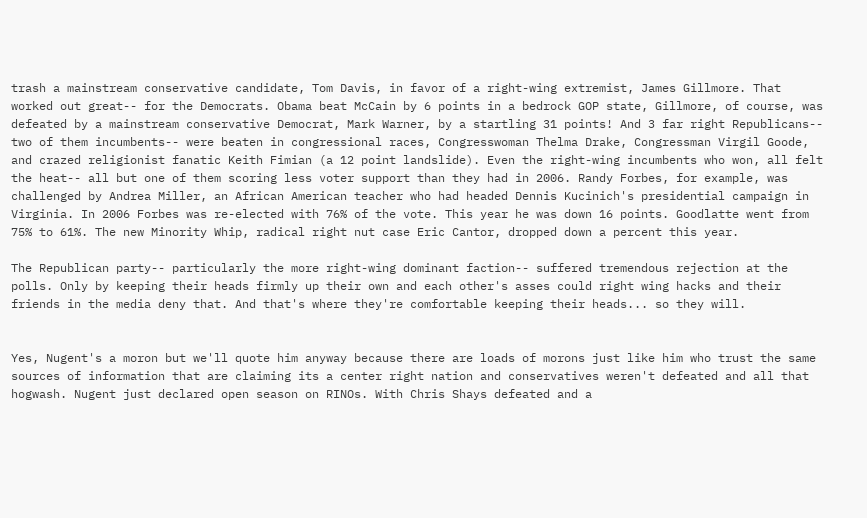trash a mainstream conservative candidate, Tom Davis, in favor of a right-wing extremist, James Gillmore. That worked out great-- for the Democrats. Obama beat McCain by 6 points in a bedrock GOP state, Gillmore, of course, was defeated by a mainstream conservative Democrat, Mark Warner, by a startling 31 points! And 3 far right Republicans-- two of them incumbents-- were beaten in congressional races, Congresswoman Thelma Drake, Congressman Virgil Goode, and crazed religionist fanatic Keith Fimian (a 12 point landslide). Even the right-wing incumbents who won, all felt the heat-- all but one of them scoring less voter support than they had in 2006. Randy Forbes, for example, was challenged by Andrea Miller, an African American teacher who had headed Dennis Kucinich's presidential campaign in Virginia. In 2006 Forbes was re-elected with 76% of the vote. This year he was down 16 points. Goodlatte went from 75% to 61%. The new Minority Whip, radical right nut case Eric Cantor, dropped down a percent this year.

The Republican party-- particularly the more right-wing dominant faction-- suffered tremendous rejection at the polls. Only by keeping their heads firmly up their own and each other's asses could right wing hacks and their friends in the media deny that. And that's where they're comfortable keeping their heads... so they will.


Yes, Nugent's a moron but we'll quote him anyway because there are loads of morons just like him who trust the same sources of information that are claiming its a center right nation and conservatives weren't defeated and all that hogwash. Nugent just declared open season on RINOs. With Chris Shays defeated and a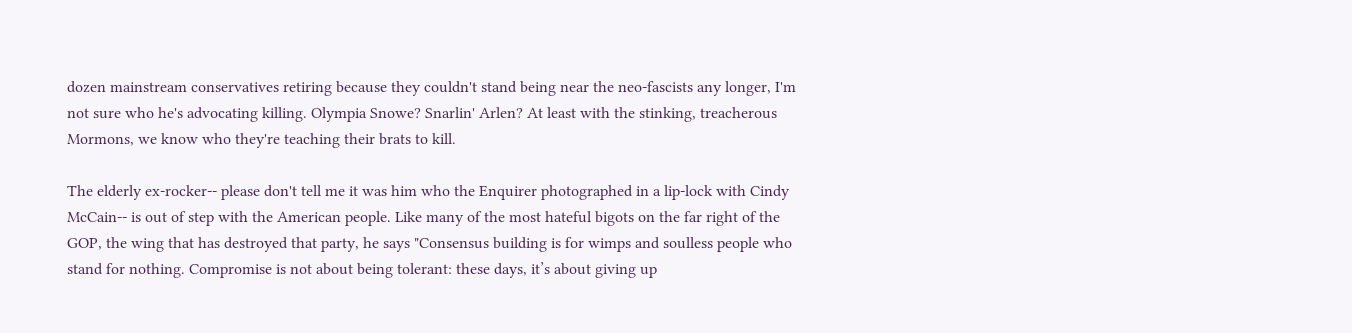dozen mainstream conservatives retiring because they couldn't stand being near the neo-fascists any longer, I'm not sure who he's advocating killing. Olympia Snowe? Snarlin' Arlen? At least with the stinking, treacherous Mormons, we know who they're teaching their brats to kill.

The elderly ex-rocker-- please don't tell me it was him who the Enquirer photographed in a lip-lock with Cindy McCain-- is out of step with the American people. Like many of the most hateful bigots on the far right of the GOP, the wing that has destroyed that party, he says "Consensus building is for wimps and soulless people who stand for nothing. Compromise is not about being tolerant: these days, it’s about giving up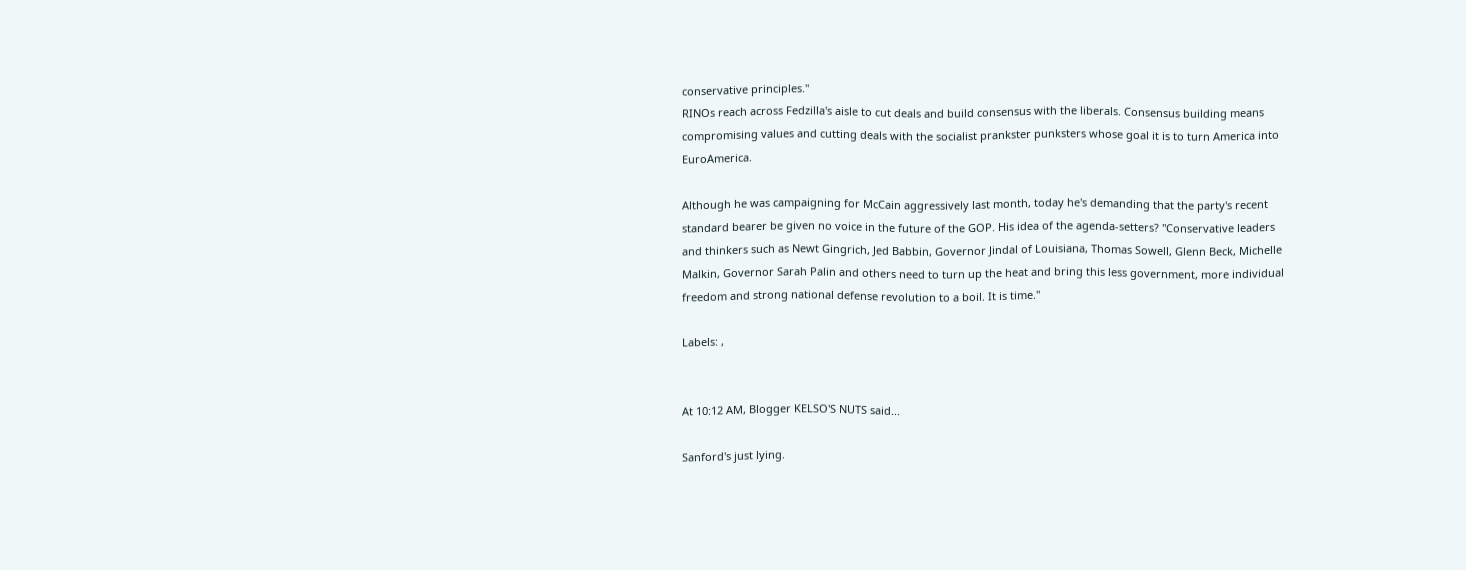conservative principles."
RINOs reach across Fedzilla's aisle to cut deals and build consensus with the liberals. Consensus building means compromising values and cutting deals with the socialist prankster punksters whose goal it is to turn America into EuroAmerica.

Although he was campaigning for McCain aggressively last month, today he's demanding that the party's recent standard bearer be given no voice in the future of the GOP. His idea of the agenda-setters? "Conservative leaders and thinkers such as Newt Gingrich, Jed Babbin, Governor Jindal of Louisiana, Thomas Sowell, Glenn Beck, Michelle Malkin, Governor Sarah Palin and others need to turn up the heat and bring this less government, more individual freedom and strong national defense revolution to a boil. It is time."

Labels: ,


At 10:12 AM, Blogger KELSO'S NUTS said...

Sanford's just lying.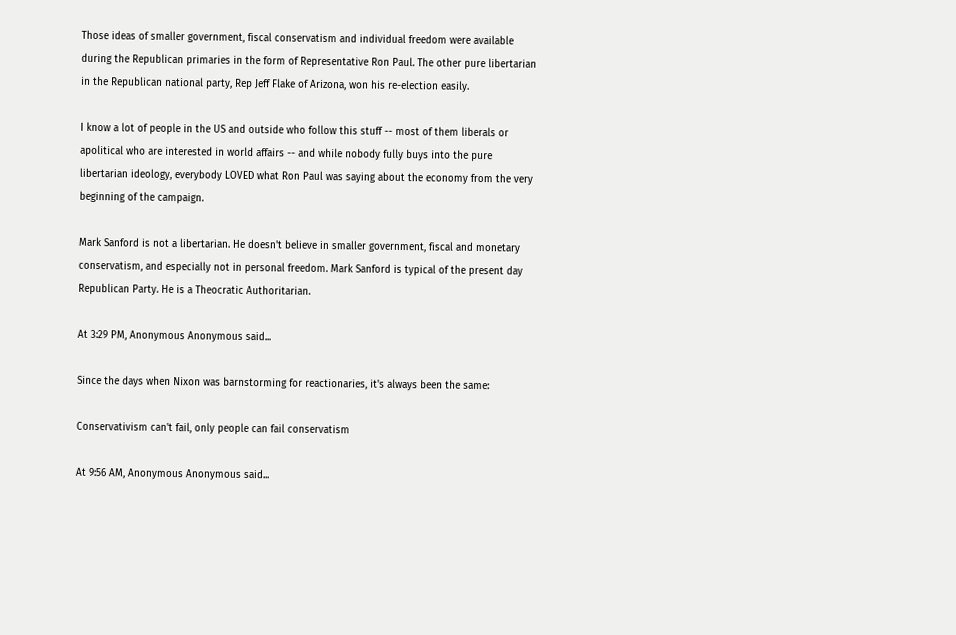Those ideas of smaller government, fiscal conservatism and individual freedom were available during the Republican primaries in the form of Representative Ron Paul. The other pure libertarian in the Republican national party, Rep Jeff Flake of Arizona, won his re-election easily.

I know a lot of people in the US and outside who follow this stuff -- most of them liberals or apolitical who are interested in world affairs -- and while nobody fully buys into the pure libertarian ideology, everybody LOVED what Ron Paul was saying about the economy from the very beginning of the campaign.

Mark Sanford is not a libertarian. He doesn't believe in smaller government, fiscal and monetary conservatism, and especially not in personal freedom. Mark Sanford is typical of the present day Republican Party. He is a Theocratic Authoritarian.

At 3:29 PM, Anonymous Anonymous said...

Since the days when Nixon was barnstorming for reactionaries, it's always been the same:

Conservativism can't fail, only people can fail conservatism

At 9:56 AM, Anonymous Anonymous said...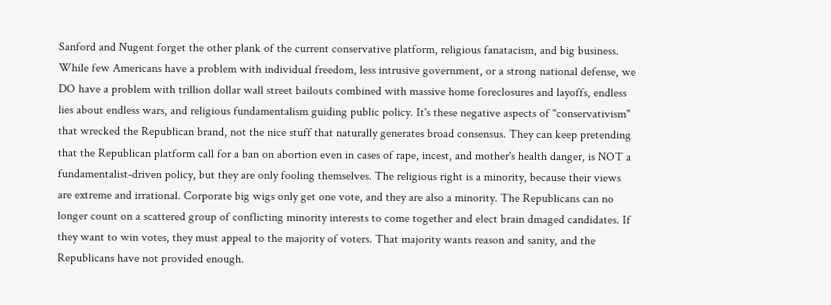Sanford and Nugent forget the other plank of the current conservative platform, religious fanatacism, and big business. While few Americans have a problem with individual freedom, less intrusive government, or a strong national defense, we DO have a problem with trillion dollar wall street bailouts combined with massive home foreclosures and layoffs, endless lies about endless wars, and religious fundamentalism guiding public policy. It's these negative aspects of "conservativism" that wrecked the Republican brand, not the nice stuff that naturally generates broad consensus. They can keep pretending that the Republican platform call for a ban on abortion even in cases of rape, incest, and mother's health danger, is NOT a fundamentalist-driven policy, but they are only fooling themselves. The religious right is a minority, because their views are extreme and irrational. Corporate big wigs only get one vote, and they are also a minority. The Republicans can no longer count on a scattered group of conflicting minority interests to come together and elect brain dmaged candidates. If they want to win votes, they must appeal to the majority of voters. That majority wants reason and sanity, and the Republicans have not provided enough.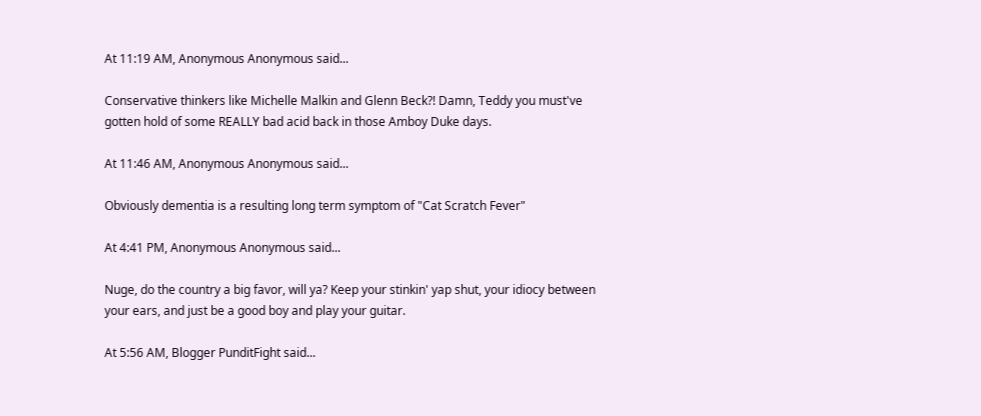At 11:19 AM, Anonymous Anonymous said...

Conservative thinkers like Michelle Malkin and Glenn Beck?! Damn, Teddy you must've gotten hold of some REALLY bad acid back in those Amboy Duke days.

At 11:46 AM, Anonymous Anonymous said...

Obviously dementia is a resulting long term symptom of "Cat Scratch Fever"

At 4:41 PM, Anonymous Anonymous said...

Nuge, do the country a big favor, will ya? Keep your stinkin' yap shut, your idiocy between your ears, and just be a good boy and play your guitar.

At 5:56 AM, Blogger PunditFight said...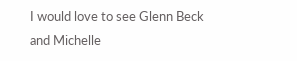I would love to see Glenn Beck and Michelle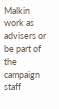Malkin work as advisers or be part of the campaign staff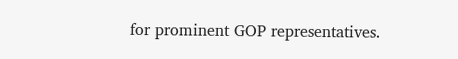for prominent GOP representatives.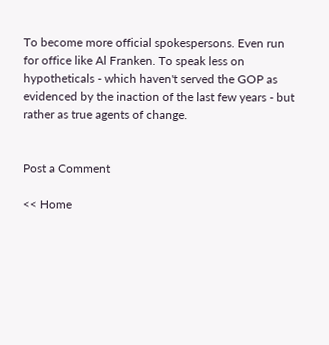To become more official spokespersons. Even run for office like Al Franken. To speak less on hypotheticals - which haven't served the GOP as evidenced by the inaction of the last few years - but rather as true agents of change.


Post a Comment

<< Home